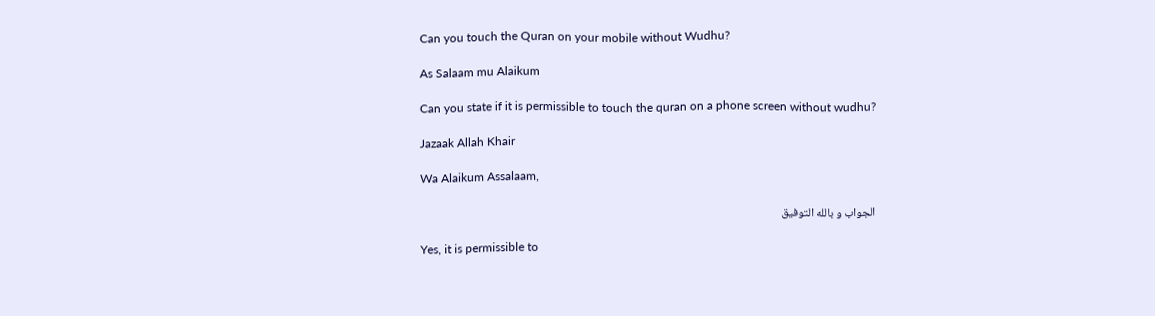Can you touch the Quran on your mobile without Wudhu?

As Salaam mu Alaikum

Can you state if it is permissible to touch the quran on a phone screen without wudhu?

Jazaak Allah Khair

Wa Alaikum Assalaam,

الجواب و بالله التوفيق

Yes, it is permissible to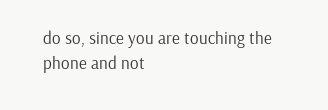do so, since you are touching the phone and not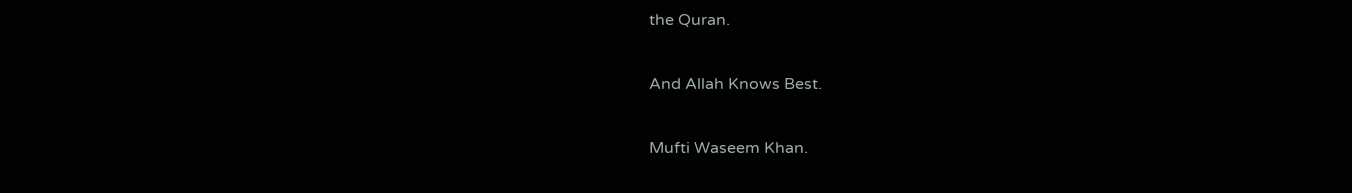the Quran.

And Allah Knows Best.

Mufti Waseem Khan.